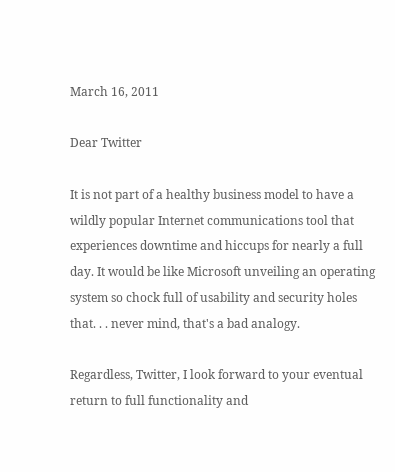March 16, 2011

Dear Twitter

It is not part of a healthy business model to have a wildly popular Internet communications tool that experiences downtime and hiccups for nearly a full day. It would be like Microsoft unveiling an operating system so chock full of usability and security holes that. . . never mind, that's a bad analogy.

Regardless, Twitter, I look forward to your eventual return to full functionality and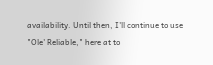availability. Until then, I'll continue to use "Ole' Reliable," here at to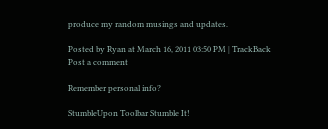produce my random musings and updates.

Posted by Ryan at March 16, 2011 03:50 PM | TrackBack
Post a comment

Remember personal info?

StumbleUpon Toolbar Stumble It!